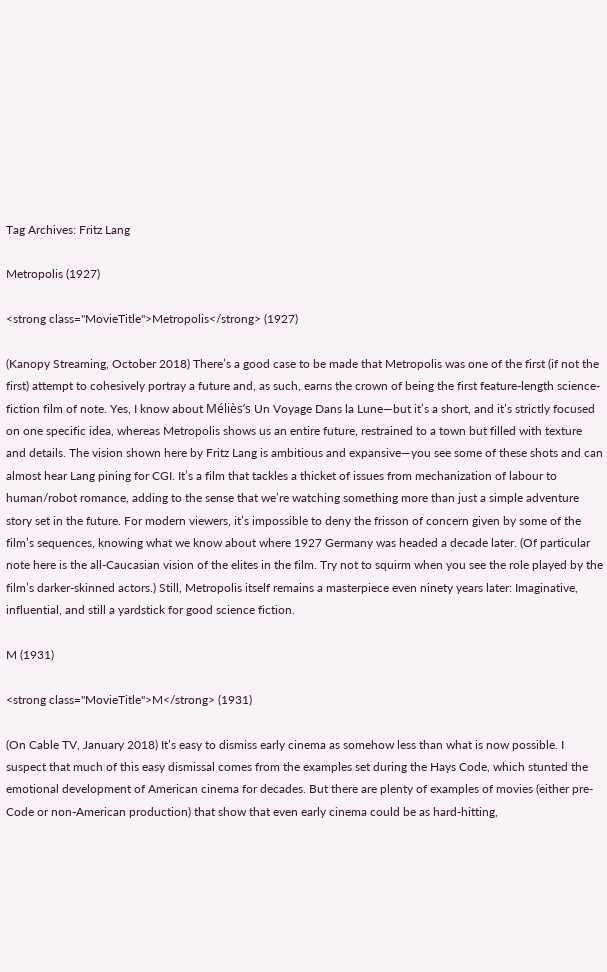Tag Archives: Fritz Lang

Metropolis (1927)

<strong class="MovieTitle">Metropolis</strong> (1927)

(Kanopy Streaming, October 2018) There’s a good case to be made that Metropolis was one of the first (if not the first) attempt to cohesively portray a future and, as such, earns the crown of being the first feature-length science-fiction film of note. Yes, I know about Méliès’s Un Voyage Dans la Lune—but it’s a short, and it’s strictly focused on one specific idea, whereas Metropolis shows us an entire future, restrained to a town but filled with texture and details. The vision shown here by Fritz Lang is ambitious and expansive—you see some of these shots and can almost hear Lang pining for CGI. It’s a film that tackles a thicket of issues from mechanization of labour to human/robot romance, adding to the sense that we’re watching something more than just a simple adventure story set in the future. For modern viewers, it’s impossible to deny the frisson of concern given by some of the film’s sequences, knowing what we know about where 1927 Germany was headed a decade later. (Of particular note here is the all-Caucasian vision of the elites in the film. Try not to squirm when you see the role played by the film’s darker-skinned actors.) Still, Metropolis itself remains a masterpiece even ninety years later: Imaginative, influential, and still a yardstick for good science fiction.

M (1931)

<strong class="MovieTitle">M</strong> (1931)

(On Cable TV, January 2018) It’s easy to dismiss early cinema as somehow less than what is now possible. I suspect that much of this easy dismissal comes from the examples set during the Hays Code, which stunted the emotional development of American cinema for decades. But there are plenty of examples of movies (either pre-Code or non-American production) that show that even early cinema could be as hard-hitting,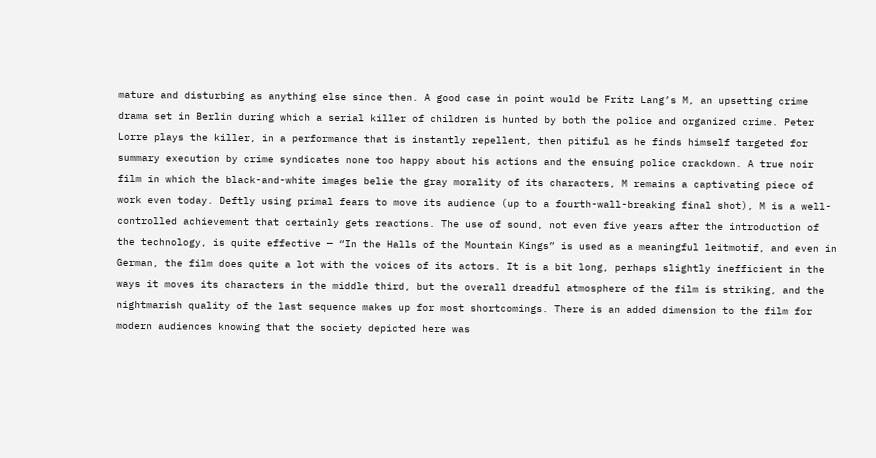mature and disturbing as anything else since then. A good case in point would be Fritz Lang’s M, an upsetting crime drama set in Berlin during which a serial killer of children is hunted by both the police and organized crime. Peter Lorre plays the killer, in a performance that is instantly repellent, then pitiful as he finds himself targeted for summary execution by crime syndicates none too happy about his actions and the ensuing police crackdown. A true noir film in which the black-and-white images belie the gray morality of its characters, M remains a captivating piece of work even today. Deftly using primal fears to move its audience (up to a fourth-wall-breaking final shot), M is a well-controlled achievement that certainly gets reactions. The use of sound, not even five years after the introduction of the technology, is quite effective — “In the Halls of the Mountain Kings” is used as a meaningful leitmotif, and even in German, the film does quite a lot with the voices of its actors. It is a bit long, perhaps slightly inefficient in the ways it moves its characters in the middle third, but the overall dreadful atmosphere of the film is striking, and the nightmarish quality of the last sequence makes up for most shortcomings. There is an added dimension to the film for modern audiences knowing that the society depicted here was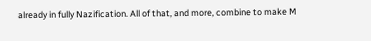already in fully Nazification. All of that, and more, combine to make M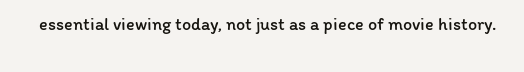essential viewing today, not just as a piece of movie history.